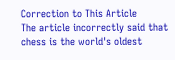Correction to This Article
The article incorrectly said that chess is the world's oldest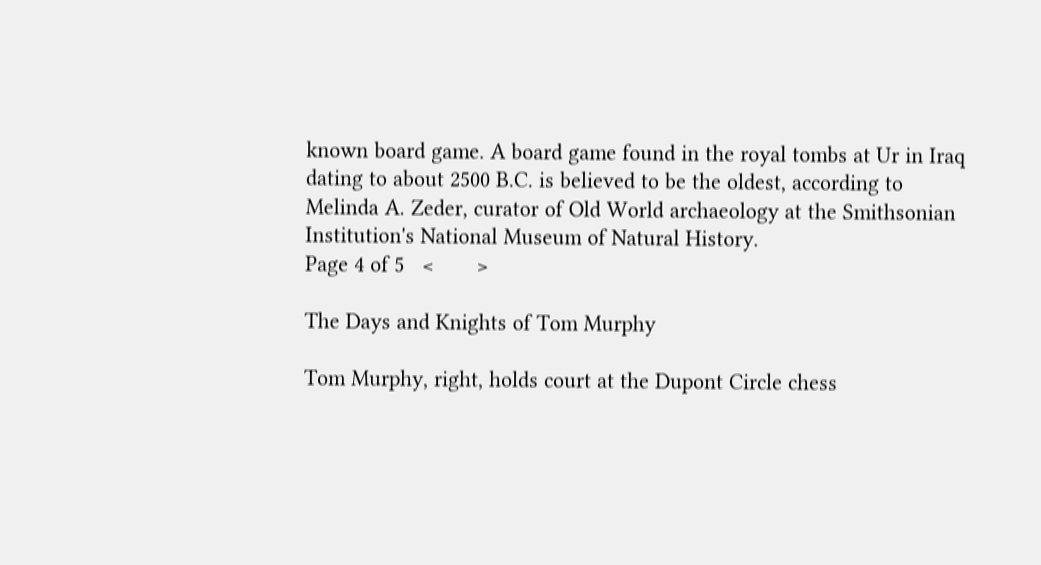known board game. A board game found in the royal tombs at Ur in Iraq dating to about 2500 B.C. is believed to be the oldest, according to Melinda A. Zeder, curator of Old World archaeology at the Smithsonian Institution's National Museum of Natural History.
Page 4 of 5   <       >

The Days and Knights of Tom Murphy

Tom Murphy, right, holds court at the Dupont Circle chess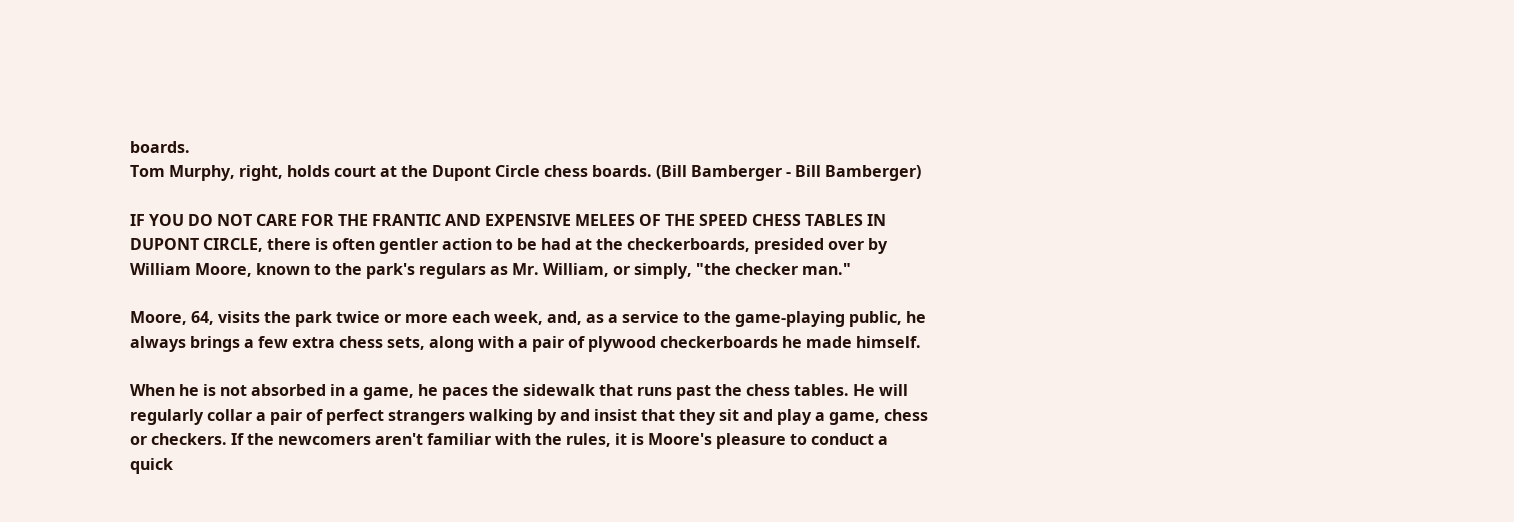boards.
Tom Murphy, right, holds court at the Dupont Circle chess boards. (Bill Bamberger - Bill Bamberger)

IF YOU DO NOT CARE FOR THE FRANTIC AND EXPENSIVE MELEES OF THE SPEED CHESS TABLES IN DUPONT CIRCLE, there is often gentler action to be had at the checkerboards, presided over by William Moore, known to the park's regulars as Mr. William, or simply, "the checker man."

Moore, 64, visits the park twice or more each week, and, as a service to the game-playing public, he always brings a few extra chess sets, along with a pair of plywood checkerboards he made himself.

When he is not absorbed in a game, he paces the sidewalk that runs past the chess tables. He will regularly collar a pair of perfect strangers walking by and insist that they sit and play a game, chess or checkers. If the newcomers aren't familiar with the rules, it is Moore's pleasure to conduct a quick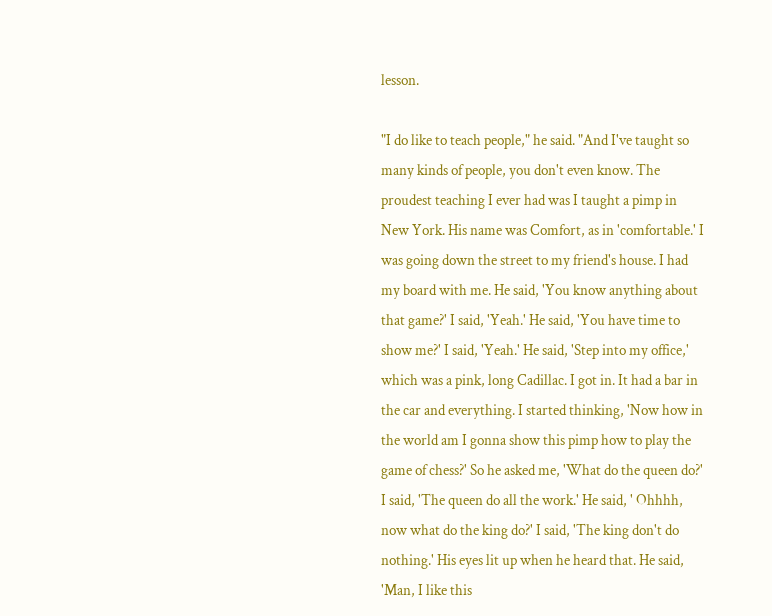lesson.

"I do like to teach people," he said. "And I've taught so many kinds of people, you don't even know. The proudest teaching I ever had was I taught a pimp in New York. His name was Comfort, as in 'comfortable.' I was going down the street to my friend's house. I had my board with me. He said, 'You know anything about that game?' I said, 'Yeah.' He said, 'You have time to show me?' I said, 'Yeah.' He said, 'Step into my office,' which was a pink, long Cadillac. I got in. It had a bar in the car and everything. I started thinking, 'Now how in the world am I gonna show this pimp how to play the game of chess?' So he asked me, 'What do the queen do?' I said, 'The queen do all the work.' He said, ' Ohhhh, now what do the king do?' I said, 'The king don't do nothing.' His eyes lit up when he heard that. He said, 'Man, I like this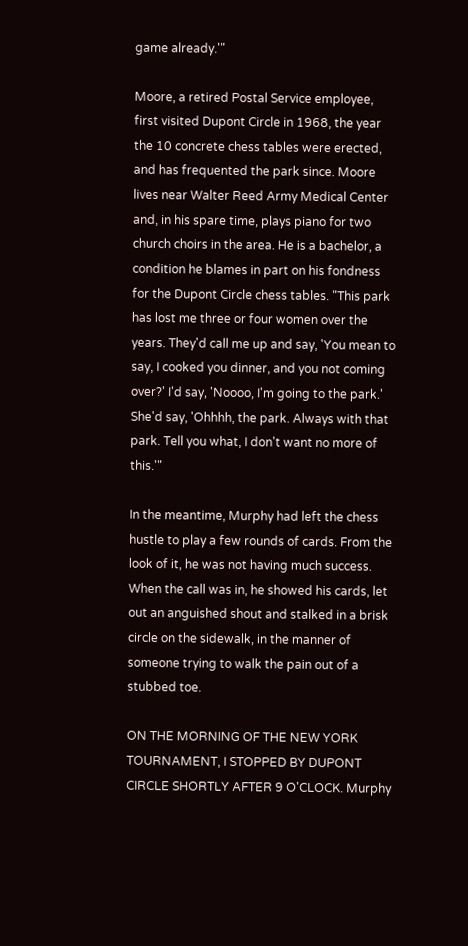game already.'"

Moore, a retired Postal Service employee, first visited Dupont Circle in 1968, the year the 10 concrete chess tables were erected, and has frequented the park since. Moore lives near Walter Reed Army Medical Center and, in his spare time, plays piano for two church choirs in the area. He is a bachelor, a condition he blames in part on his fondness for the Dupont Circle chess tables. "This park has lost me three or four women over the years. They'd call me up and say, 'You mean to say, I cooked you dinner, and you not coming over?' I'd say, 'Noooo, I'm going to the park.' She'd say, 'Ohhhh, the park. Always with that park. Tell you what, I don't want no more of this.'"

In the meantime, Murphy had left the chess hustle to play a few rounds of cards. From the look of it, he was not having much success. When the call was in, he showed his cards, let out an anguished shout and stalked in a brisk circle on the sidewalk, in the manner of someone trying to walk the pain out of a stubbed toe.

ON THE MORNING OF THE NEW YORK TOURNAMENT, I STOPPED BY DUPONT CIRCLE SHORTLY AFTER 9 O'CLOCK. Murphy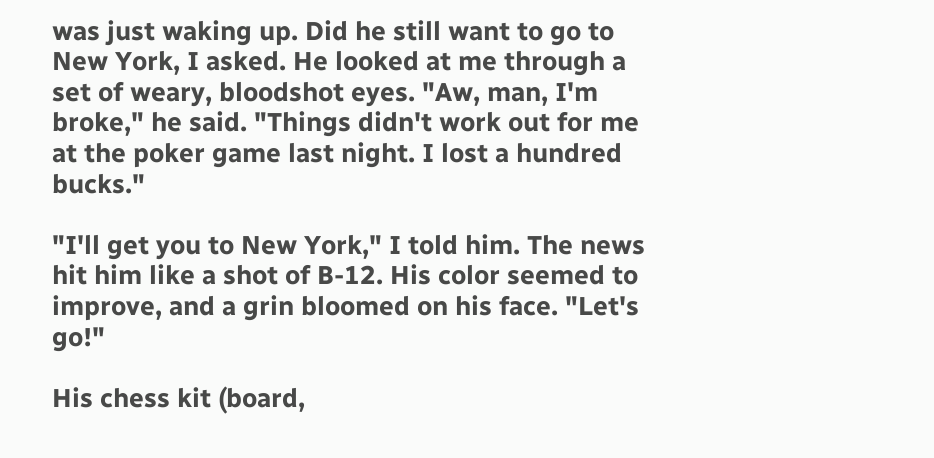was just waking up. Did he still want to go to New York, I asked. He looked at me through a set of weary, bloodshot eyes. "Aw, man, I'm broke," he said. "Things didn't work out for me at the poker game last night. I lost a hundred bucks."

"I'll get you to New York," I told him. The news hit him like a shot of B-12. His color seemed to improve, and a grin bloomed on his face. "Let's go!"

His chess kit (board,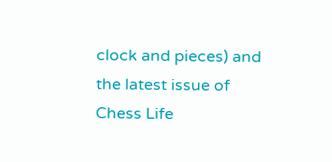clock and pieces) and the latest issue of Chess Life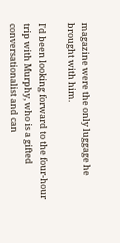magazine were the only luggage he brought with him.

I'd been looking forward to the four-hour trip with Murphy, who is a gifted conversationalist and can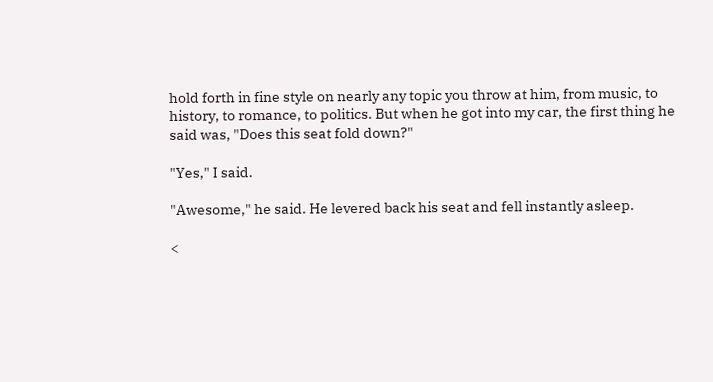hold forth in fine style on nearly any topic you throw at him, from music, to history, to romance, to politics. But when he got into my car, the first thing he said was, "Does this seat fold down?"

"Yes," I said.

"Awesome," he said. He levered back his seat and fell instantly asleep.

<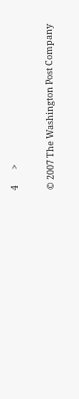4        >

© 2007 The Washington Post Company